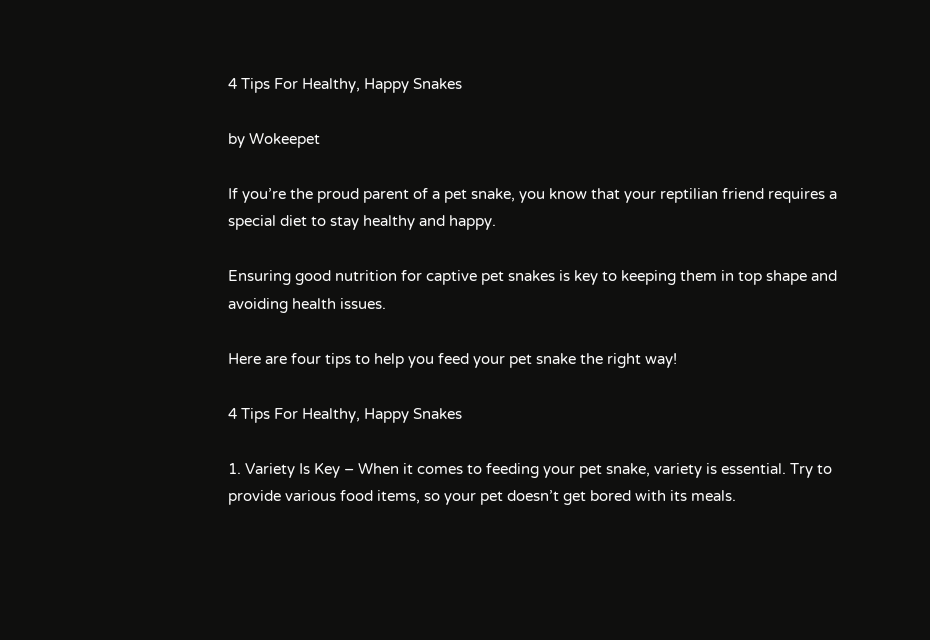4 Tips For Healthy, Happy Snakes

by Wokeepet

If you’re the proud parent of a pet snake, you know that your reptilian friend requires a special diet to stay healthy and happy.

Ensuring good nutrition for captive pet snakes is key to keeping them in top shape and avoiding health issues.

Here are four tips to help you feed your pet snake the right way!

4 Tips For Healthy, Happy Snakes

1. Variety Is Key – When it comes to feeding your pet snake, variety is essential. Try to provide various food items, so your pet doesn’t get bored with its meals.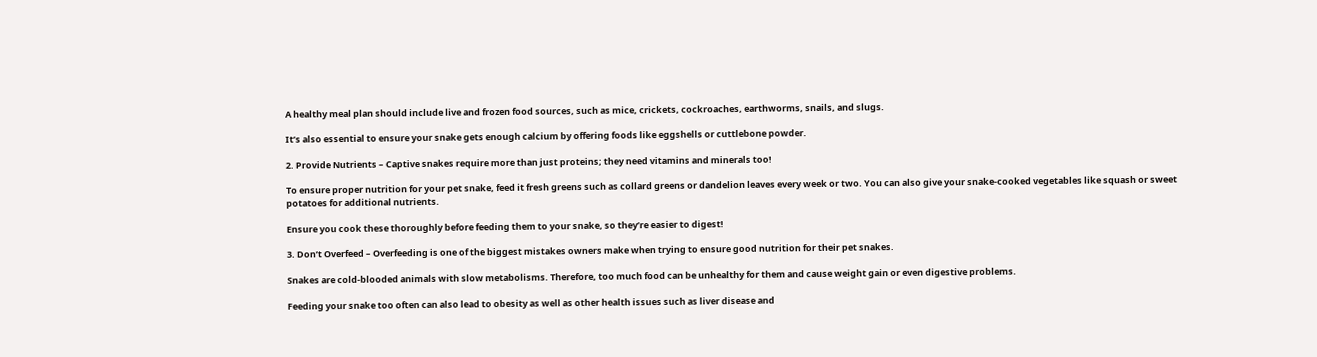A healthy meal plan should include live and frozen food sources, such as mice, crickets, cockroaches, earthworms, snails, and slugs.

It’s also essential to ensure your snake gets enough calcium by offering foods like eggshells or cuttlebone powder.

2. Provide Nutrients – Captive snakes require more than just proteins; they need vitamins and minerals too!

To ensure proper nutrition for your pet snake, feed it fresh greens such as collard greens or dandelion leaves every week or two. You can also give your snake-cooked vegetables like squash or sweet potatoes for additional nutrients.

Ensure you cook these thoroughly before feeding them to your snake, so they’re easier to digest!

3. Don’t Overfeed – Overfeeding is one of the biggest mistakes owners make when trying to ensure good nutrition for their pet snakes.

Snakes are cold-blooded animals with slow metabolisms. Therefore, too much food can be unhealthy for them and cause weight gain or even digestive problems.

Feeding your snake too often can also lead to obesity as well as other health issues such as liver disease and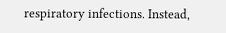respiratory infections. Instead,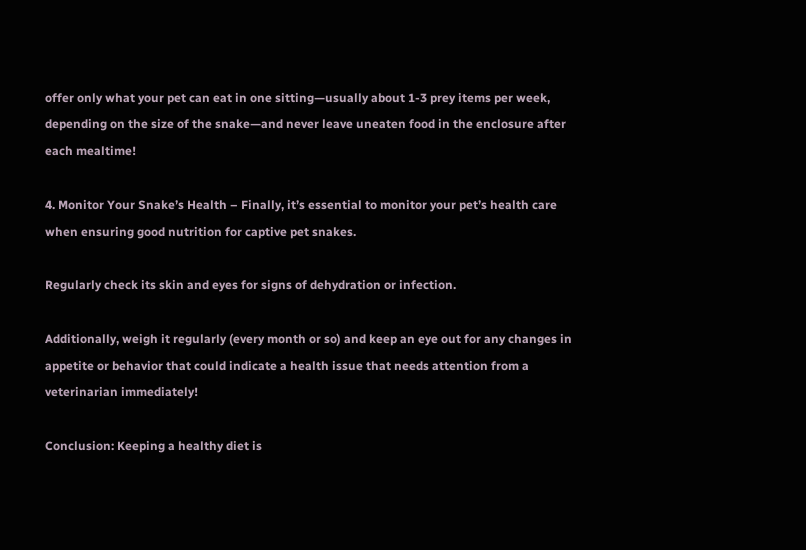offer only what your pet can eat in one sitting—usually about 1-3 prey items per week, depending on the size of the snake—and never leave uneaten food in the enclosure after each mealtime!

4. Monitor Your Snake’s Health – Finally, it’s essential to monitor your pet’s health care when ensuring good nutrition for captive pet snakes.

Regularly check its skin and eyes for signs of dehydration or infection.

Additionally, weigh it regularly (every month or so) and keep an eye out for any changes in appetite or behavior that could indicate a health issue that needs attention from a veterinarian immediately!

Conclusion: Keeping a healthy diet is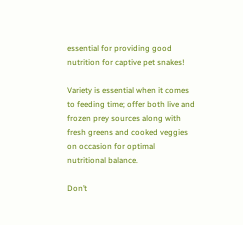essential for providing good nutrition for captive pet snakes!

Variety is essential when it comes to feeding time; offer both live and frozen prey sources along with fresh greens and cooked veggies on occasion for optimal nutritional balance.

Don’t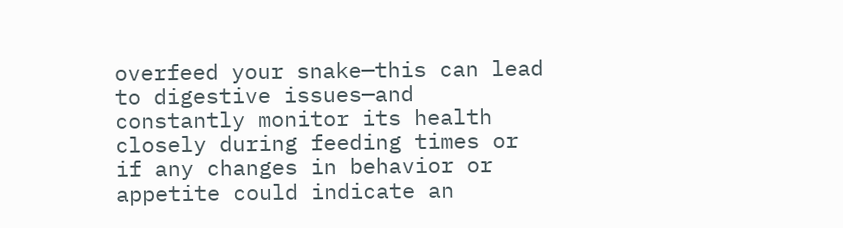overfeed your snake—this can lead to digestive issues—and constantly monitor its health closely during feeding times or if any changes in behavior or appetite could indicate an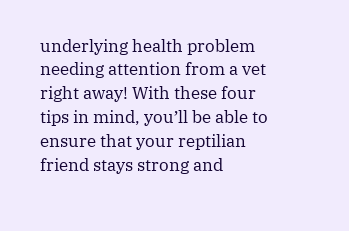underlying health problem needing attention from a vet right away! With these four tips in mind, you’ll be able to ensure that your reptilian friend stays strong and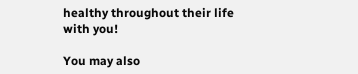healthy throughout their life with you!

You may also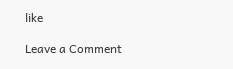like

Leave a Comment